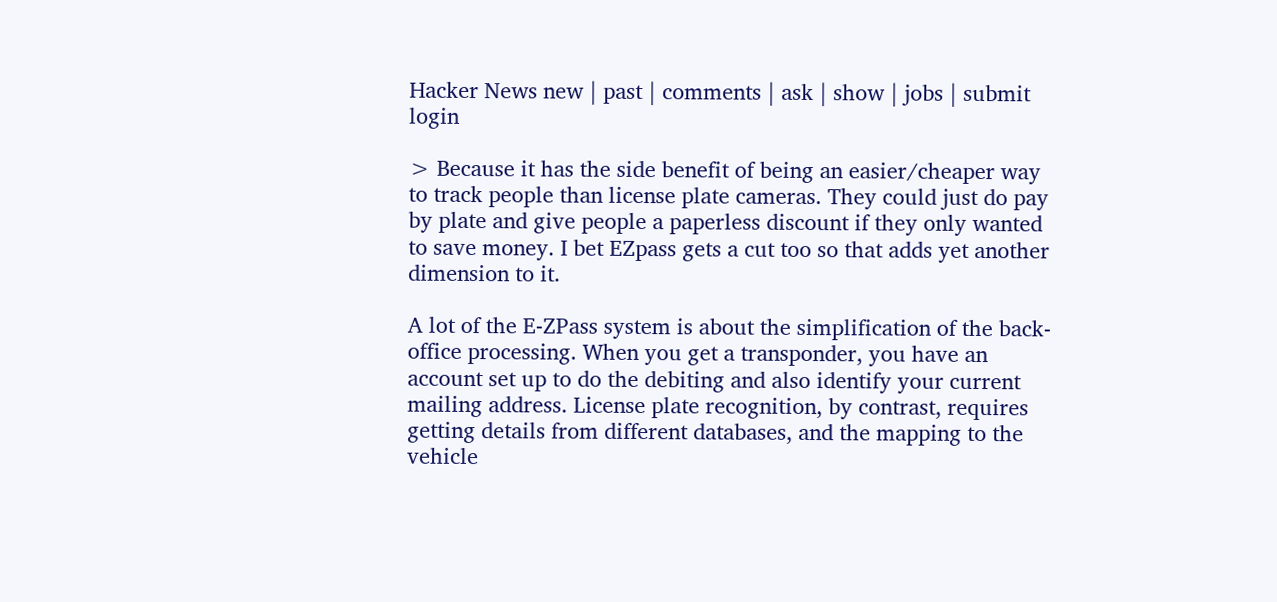Hacker News new | past | comments | ask | show | jobs | submit login

> Because it has the side benefit of being an easier/cheaper way to track people than license plate cameras. They could just do pay by plate and give people a paperless discount if they only wanted to save money. I bet EZpass gets a cut too so that adds yet another dimension to it.

A lot of the E-ZPass system is about the simplification of the back-office processing. When you get a transponder, you have an account set up to do the debiting and also identify your current mailing address. License plate recognition, by contrast, requires getting details from different databases, and the mapping to the vehicle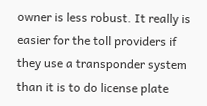owner is less robust. It really is easier for the toll providers if they use a transponder system than it is to do license plate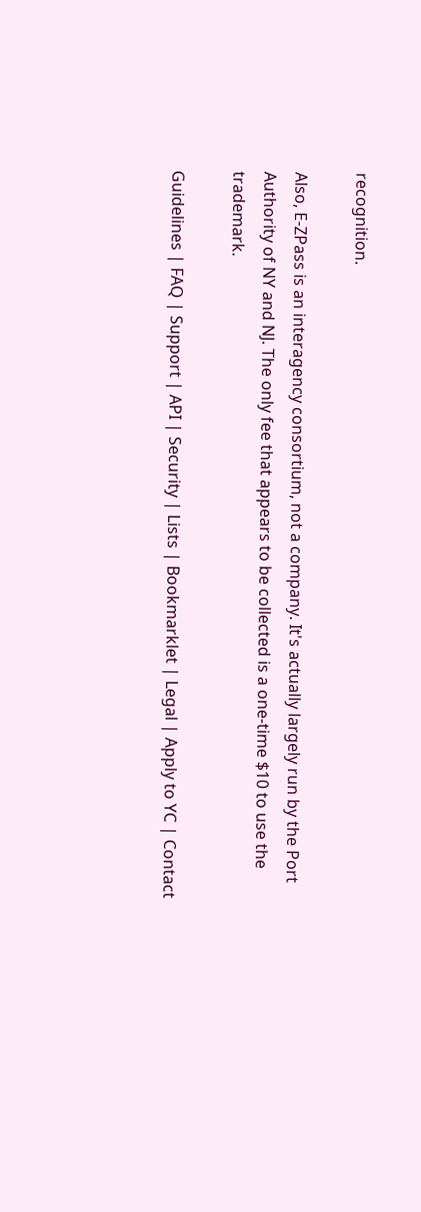recognition.

Also, E-ZPass is an interagency consortium, not a company. It's actually largely run by the Port Authority of NY and NJ. The only fee that appears to be collected is a one-time $10 to use the trademark.

Guidelines | FAQ | Support | API | Security | Lists | Bookmarklet | Legal | Apply to YC | Contact